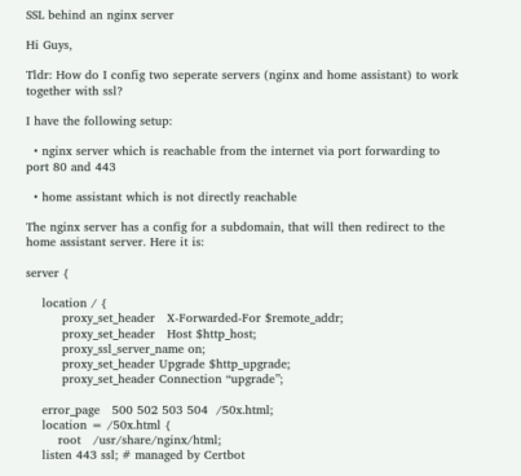SSL behind an nginx server

Hi Guys,

Tldr: How do I config two seperate servers (nginx and home assistant) to work together with ssl?

I have the following setup:

  • nginx server which is reachable from the internet via port forwarding to port 80 and 443

  • home assistant which is not directly reachable

The nginx server has a config for a subdomain, that will then redirect to the home assistant server. Here it is:

server {

    location / {
         proxy_set_header   X-Forwarded-For $remote_addr;
         proxy_set_header   Host $http_host;
         proxy_ssl_server_name on;
         proxy_set_header Upgrade $http_upgrade;
         proxy_set_header Connection “upgrade”;

    error_page   500 502 503 504  /50x.html;
    location = /50x.html {
        root   /usr/share/nginx/html;
    listen 443 ssl; # managed by Certbot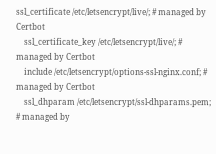ssl_certificate /etc/letsencrypt/live/; # managed by Certbot
    ssl_certificate_key /etc/letsencrypt/live/; # managed by Certbot
    include /etc/letsencrypt/options-ssl-nginx.conf; # managed by Certbot
    ssl_dhparam /etc/letsencrypt/ssl-dhparams.pem; # managed by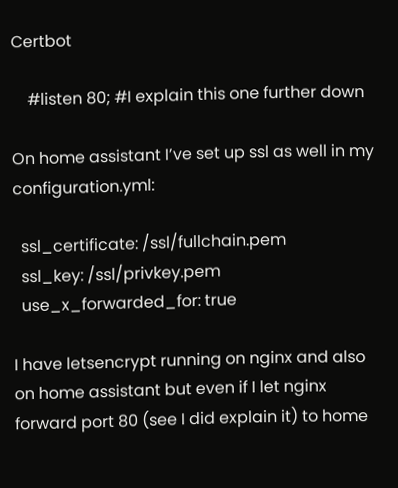Certbot

    #listen 80; #I explain this one further down

On home assistant I’ve set up ssl as well in my configuration.yml:

  ssl_certificate: /ssl/fullchain.pem
  ssl_key: /ssl/privkey.pem
  use_x_forwarded_for: true

I have letsencrypt running on nginx and also on home assistant but even if I let nginx forward port 80 (see I did explain it) to home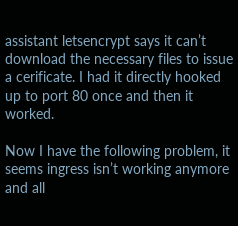assistant letsencrypt says it can’t download the necessary files to issue a cerificate. I had it directly hooked up to port 80 once and then it worked.

Now I have the following problem, it seems ingress isn’t working anymore and all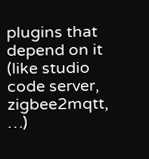plugins that depend on it (like studio code server, zigbee2mqtt, …)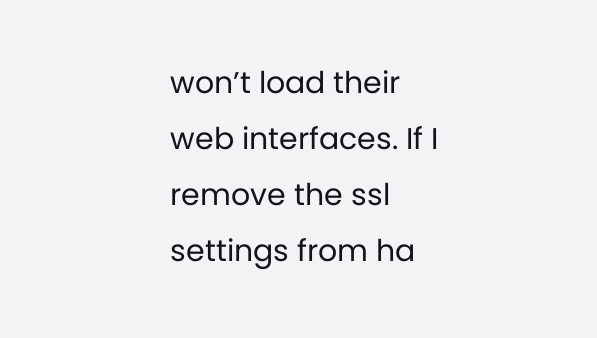won’t load their web interfaces. If I remove the ssl settings from ha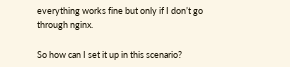everything works fine but only if I don’t go through nginx.

So how can I set it up in this scenario?